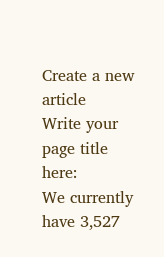Create a new article
Write your page title here:
We currently have 3,527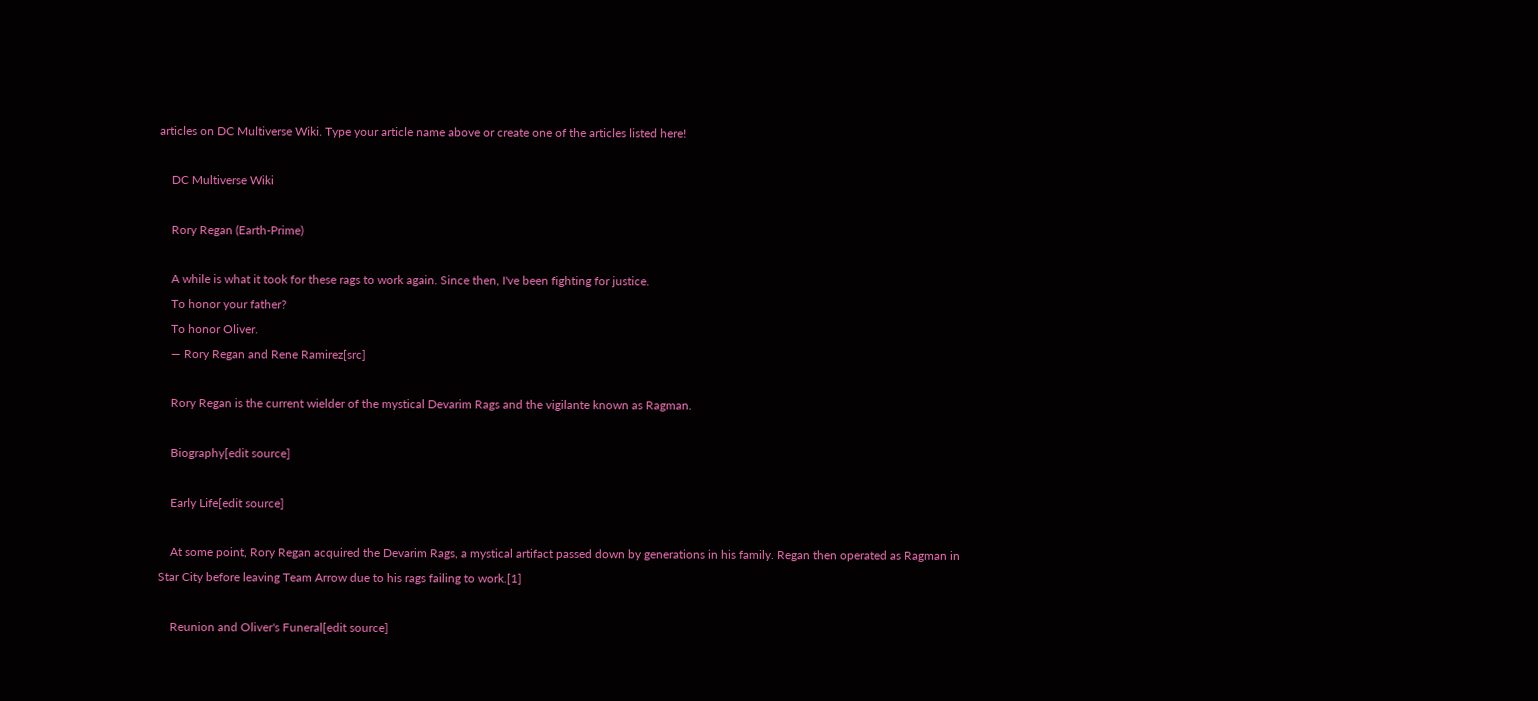articles on DC Multiverse Wiki. Type your article name above or create one of the articles listed here!

    DC Multiverse Wiki

    Rory Regan (Earth-Prime)

    A while is what it took for these rags to work again. Since then, I've been fighting for justice.
    To honor your father?
    To honor Oliver.
    — Rory Regan and Rene Ramirez[src]

    Rory Regan is the current wielder of the mystical Devarim Rags and the vigilante known as Ragman.

    Biography[edit source]

    Early Life[edit source]

    At some point, Rory Regan acquired the Devarim Rags, a mystical artifact passed down by generations in his family. Regan then operated as Ragman in Star City before leaving Team Arrow due to his rags failing to work.[1]

    Reunion and Oliver's Funeral[edit source]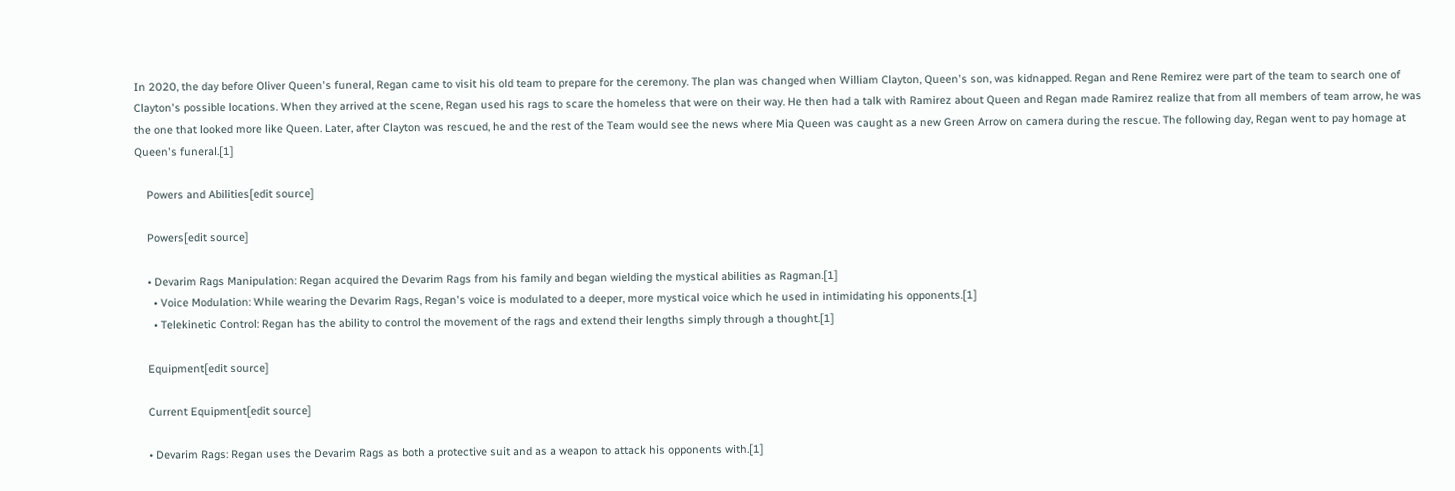In 2020, the day before Oliver Queen's funeral, Regan came to visit his old team to prepare for the ceremony. The plan was changed when William Clayton, Queen's son, was kidnapped. Regan and Rene Remirez were part of the team to search one of Clayton's possible locations. When they arrived at the scene, Regan used his rags to scare the homeless that were on their way. He then had a talk with Ramirez about Queen and Regan made Ramirez realize that from all members of team arrow, he was the one that looked more like Queen. Later, after Clayton was rescued, he and the rest of the Team would see the news where Mia Queen was caught as a new Green Arrow on camera during the rescue. The following day, Regan went to pay homage at Queen's funeral.[1]

    Powers and Abilities[edit source]

    Powers[edit source]

    • Devarim Rags Manipulation: Regan acquired the Devarim Rags from his family and began wielding the mystical abilities as Ragman.[1]
      • Voice Modulation: While wearing the Devarim Rags, Regan's voice is modulated to a deeper, more mystical voice which he used in intimidating his opponents.[1]
      • Telekinetic Control: Regan has the ability to control the movement of the rags and extend their lengths simply through a thought.[1]

    Equipment[edit source]

    Current Equipment[edit source]

    • Devarim Rags: Regan uses the Devarim Rags as both a protective suit and as a weapon to attack his opponents with.[1]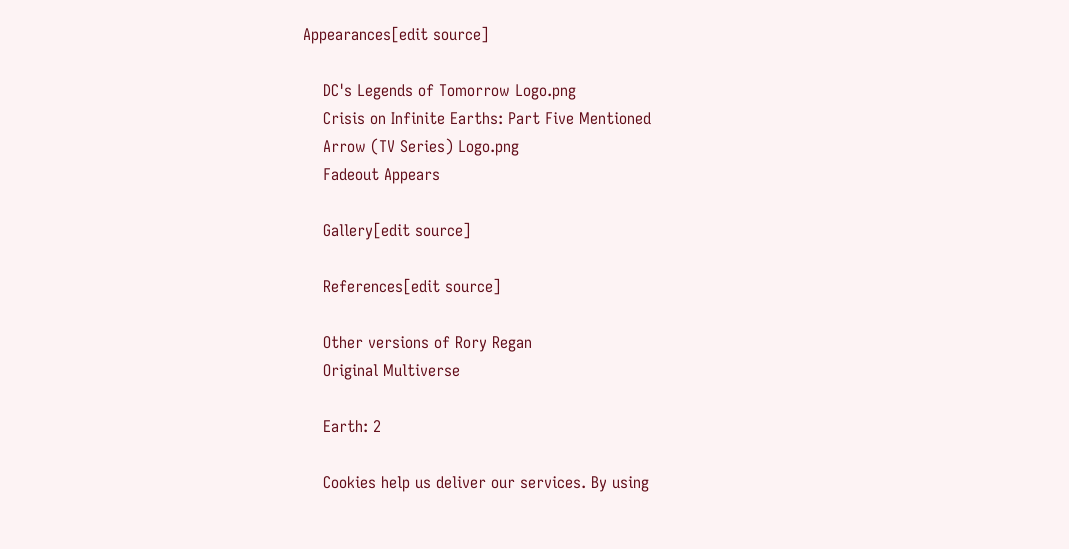Appearances[edit source]

    DC's Legends of Tomorrow Logo.png
    Crisis on Infinite Earths: Part Five Mentioned
    Arrow (TV Series) Logo.png
    Fadeout Appears

    Gallery[edit source]

    References[edit source]

    Other versions of Rory Regan
    Original Multiverse

    Earth: 2

    Cookies help us deliver our services. By using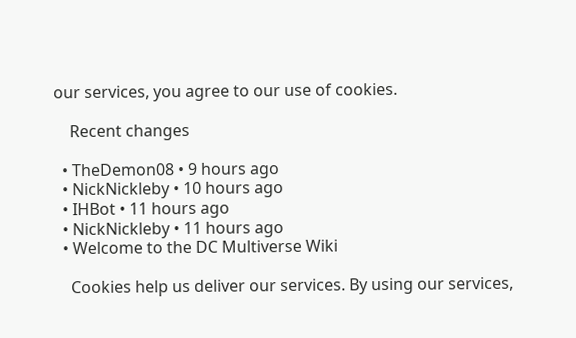our services, you agree to our use of cookies.

    Recent changes

  • TheDemon08 • 9 hours ago
  • NickNickleby • 10 hours ago
  • IHBot • 11 hours ago
  • NickNickleby • 11 hours ago
  • Welcome to the DC Multiverse Wiki

    Cookies help us deliver our services. By using our services,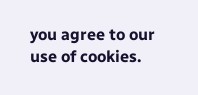you agree to our use of cookies.